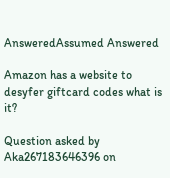AnsweredAssumed Answered

Amazon has a website to desyfer giftcard codes what is it?

Question asked by Aka267183646396 on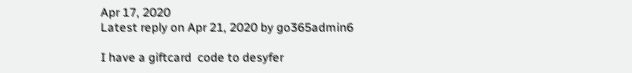Apr 17, 2020
Latest reply on Apr 21, 2020 by go365admin6

I have a giftcard  code to desyfer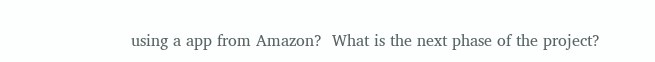using a app from Amazon?  What is the next phase of the project?